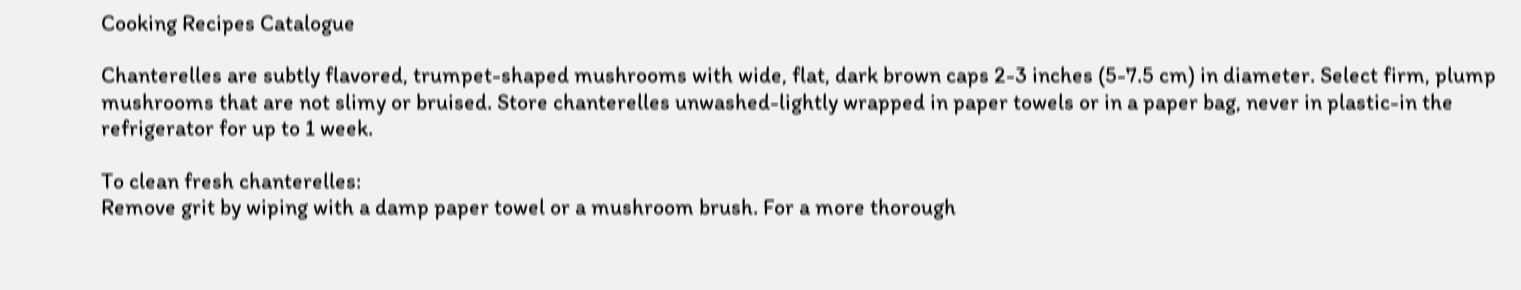Cooking Recipes Catalogue

Chanterelles are subtly flavored, trumpet-shaped mushrooms with wide, flat, dark brown caps 2-3 inches (5-7.5 cm) in diameter. Select firm, plump mushrooms that are not slimy or bruised. Store chanterelles unwashed-lightly wrapped in paper towels or in a paper bag, never in plastic-in the refrigerator for up to 1 week.

To clean fresh chanterelles:
Remove grit by wiping with a damp paper towel or a mushroom brush. For a more thorough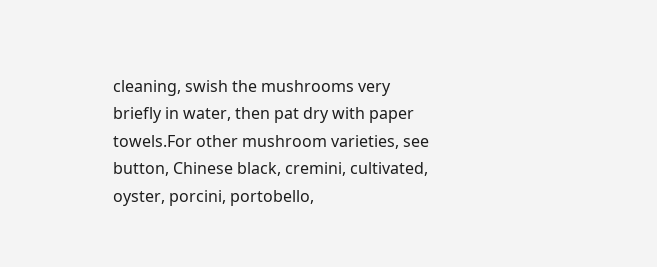cleaning, swish the mushrooms very briefly in water, then pat dry with paper towels.For other mushroom varieties, see button, Chinese black, cremini, cultivated, oyster, porcini, portobello,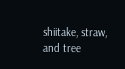shiitake, straw, and tree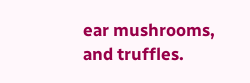ear mushrooms, and truffles.